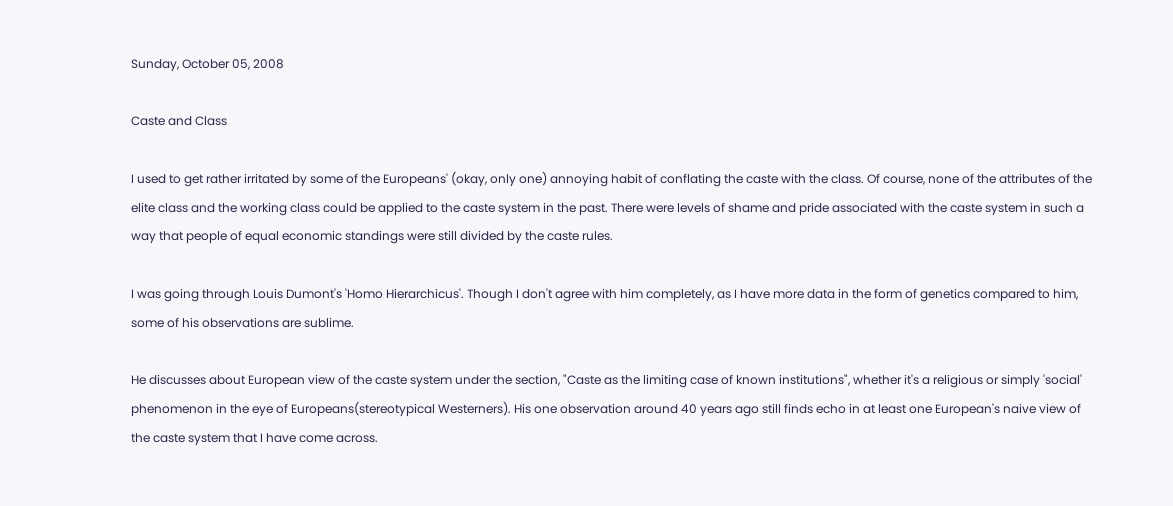Sunday, October 05, 2008

Caste and Class

I used to get rather irritated by some of the Europeans' (okay, only one) annoying habit of conflating the caste with the class. Of course, none of the attributes of the elite class and the working class could be applied to the caste system in the past. There were levels of shame and pride associated with the caste system in such a way that people of equal economic standings were still divided by the caste rules.

I was going through Louis Dumont's 'Homo Hierarchicus'. Though I don't agree with him completely, as I have more data in the form of genetics compared to him, some of his observations are sublime.

He discusses about European view of the caste system under the section, "Caste as the limiting case of known institutions", whether it's a religious or simply 'social' phenomenon in the eye of Europeans(stereotypical Westerners). His one observation around 40 years ago still finds echo in at least one European's naive view of the caste system that I have come across.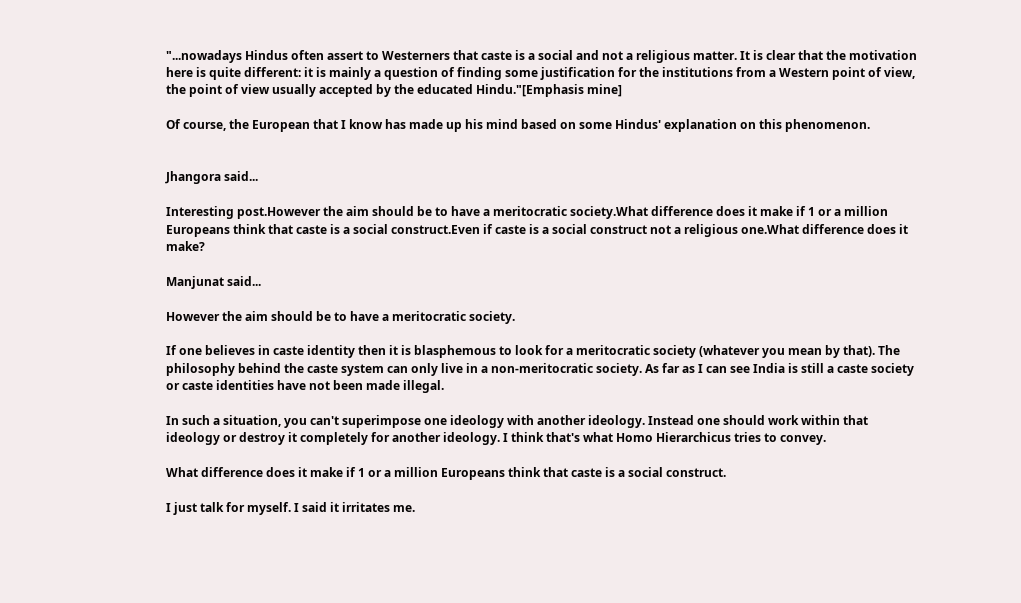"...nowadays Hindus often assert to Westerners that caste is a social and not a religious matter. It is clear that the motivation here is quite different: it is mainly a question of finding some justification for the institutions from a Western point of view, the point of view usually accepted by the educated Hindu."[Emphasis mine]

Of course, the European that I know has made up his mind based on some Hindus' explanation on this phenomenon.


Jhangora said...

Interesting post.However the aim should be to have a meritocratic society.What difference does it make if 1 or a million Europeans think that caste is a social construct.Even if caste is a social construct not a religious one.What difference does it make?

Manjunat said...

However the aim should be to have a meritocratic society.

If one believes in caste identity then it is blasphemous to look for a meritocratic society (whatever you mean by that). The philosophy behind the caste system can only live in a non-meritocratic society. As far as I can see India is still a caste society or caste identities have not been made illegal.

In such a situation, you can't superimpose one ideology with another ideology. Instead one should work within that ideology or destroy it completely for another ideology. I think that's what Homo Hierarchicus tries to convey.

What difference does it make if 1 or a million Europeans think that caste is a social construct.

I just talk for myself. I said it irritates me.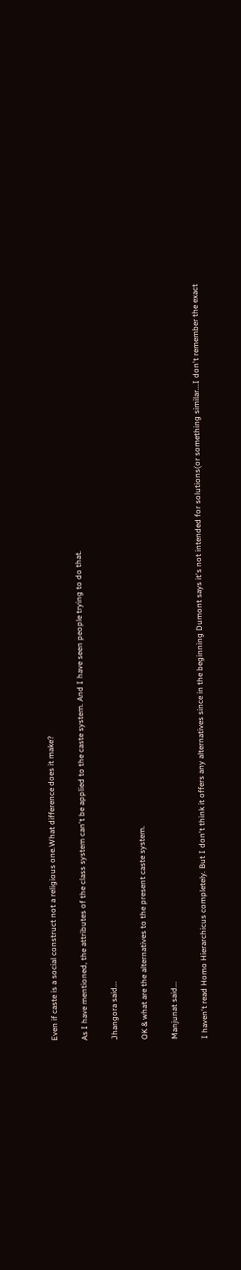Even if caste is a social construct not a religious one.What difference does it make?

As I have mentioned, the attributes of the class system can't be applied to the caste system. And I have seen people trying to do that.

Jhangora said...

OK & what are the alternatives to the present caste system.

Manjunat said...

I haven't read Homo Hierarchicus completely. But I don't think it offers any alternatives since in the beginning Dumont says it's not intended for solutions(or something similar...I don't remember the exact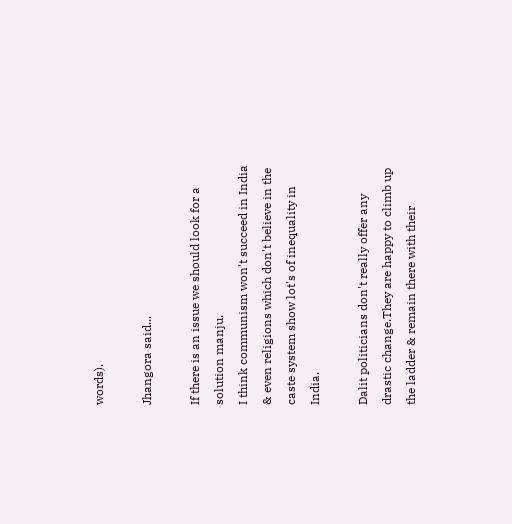words).

Jhangora said...

If there is an issue we should look for a solution manju.
I think communism won't succeed in India & even religions which don't believe in the caste system show lot's of inequality in India.

Dalit politicians don't really offer any drastic change.They are happy to climb up the ladder & remain there with their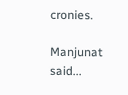cronies.

Manjunat said...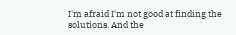I'm afraid I'm not good at finding the solutions. And the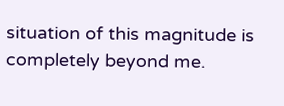situation of this magnitude is completely beyond me.